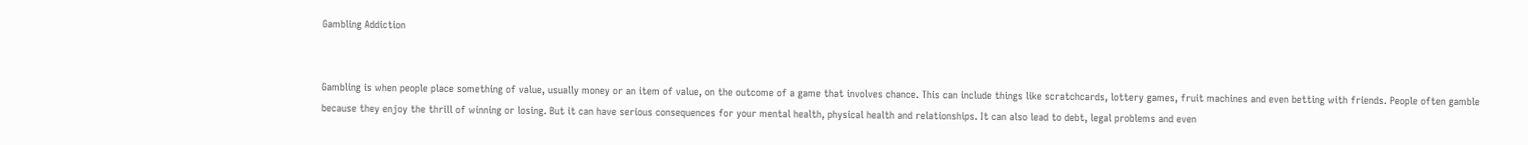Gambling Addiction


Gambling is when people place something of value, usually money or an item of value, on the outcome of a game that involves chance. This can include things like scratchcards, lottery games, fruit machines and even betting with friends. People often gamble because they enjoy the thrill of winning or losing. But it can have serious consequences for your mental health, physical health and relationships. It can also lead to debt, legal problems and even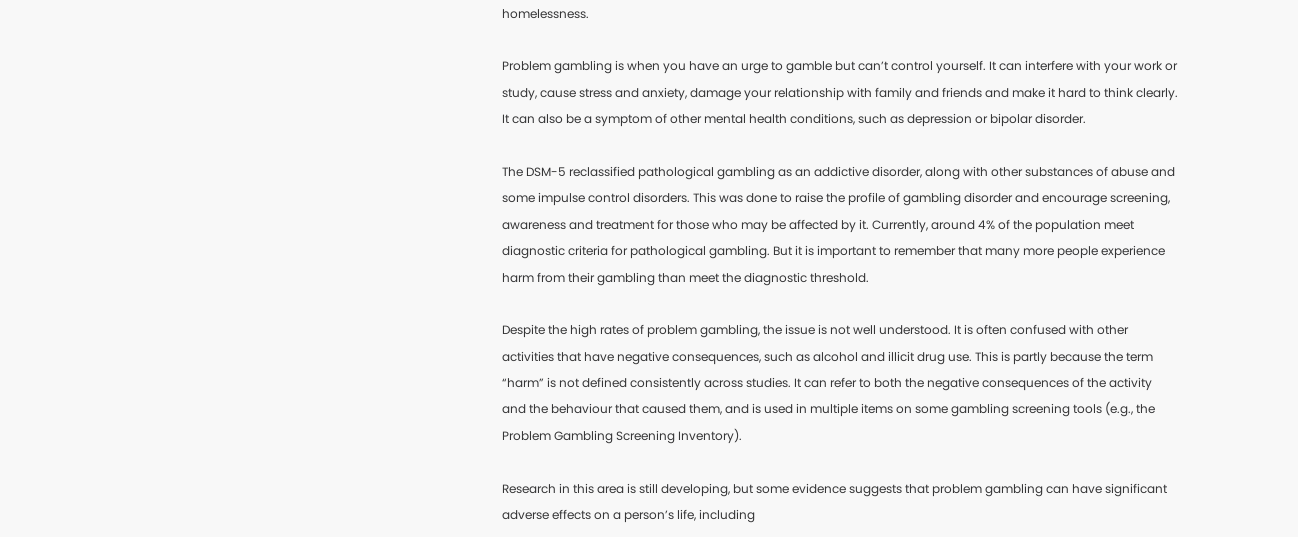homelessness.

Problem gambling is when you have an urge to gamble but can’t control yourself. It can interfere with your work or study, cause stress and anxiety, damage your relationship with family and friends and make it hard to think clearly. It can also be a symptom of other mental health conditions, such as depression or bipolar disorder.

The DSM-5 reclassified pathological gambling as an addictive disorder, along with other substances of abuse and some impulse control disorders. This was done to raise the profile of gambling disorder and encourage screening, awareness and treatment for those who may be affected by it. Currently, around 4% of the population meet diagnostic criteria for pathological gambling. But it is important to remember that many more people experience harm from their gambling than meet the diagnostic threshold.

Despite the high rates of problem gambling, the issue is not well understood. It is often confused with other activities that have negative consequences, such as alcohol and illicit drug use. This is partly because the term “harm” is not defined consistently across studies. It can refer to both the negative consequences of the activity and the behaviour that caused them, and is used in multiple items on some gambling screening tools (e.g., the Problem Gambling Screening Inventory).

Research in this area is still developing, but some evidence suggests that problem gambling can have significant adverse effects on a person’s life, including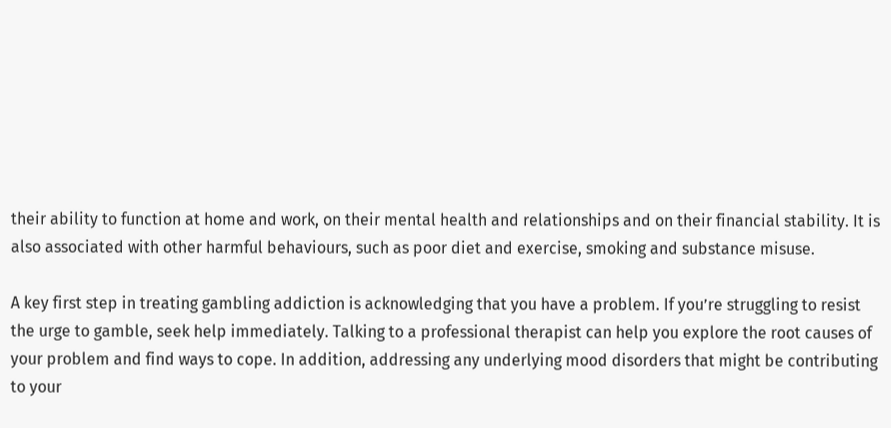their ability to function at home and work, on their mental health and relationships and on their financial stability. It is also associated with other harmful behaviours, such as poor diet and exercise, smoking and substance misuse.

A key first step in treating gambling addiction is acknowledging that you have a problem. If you’re struggling to resist the urge to gamble, seek help immediately. Talking to a professional therapist can help you explore the root causes of your problem and find ways to cope. In addition, addressing any underlying mood disorders that might be contributing to your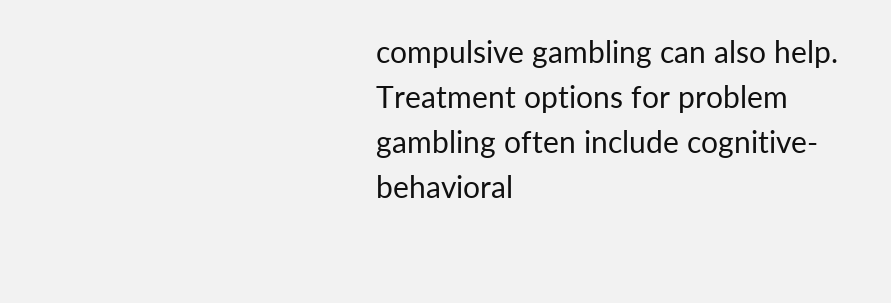compulsive gambling can also help. Treatment options for problem gambling often include cognitive-behavioral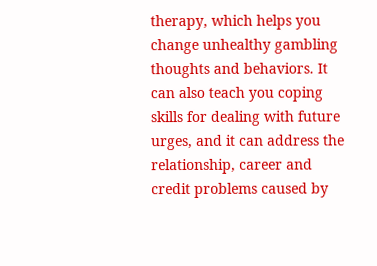therapy, which helps you change unhealthy gambling thoughts and behaviors. It can also teach you coping skills for dealing with future urges, and it can address the relationship, career and credit problems caused by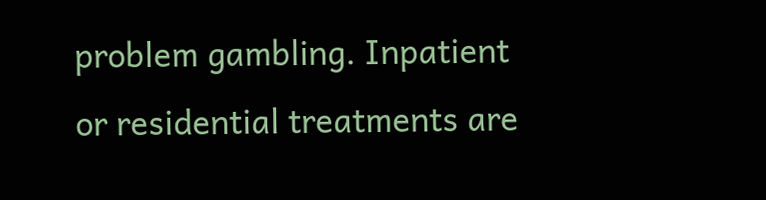problem gambling. Inpatient or residential treatments are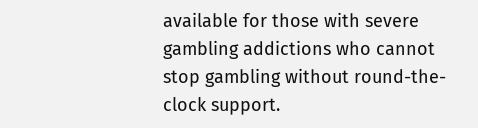available for those with severe gambling addictions who cannot stop gambling without round-the-clock support.